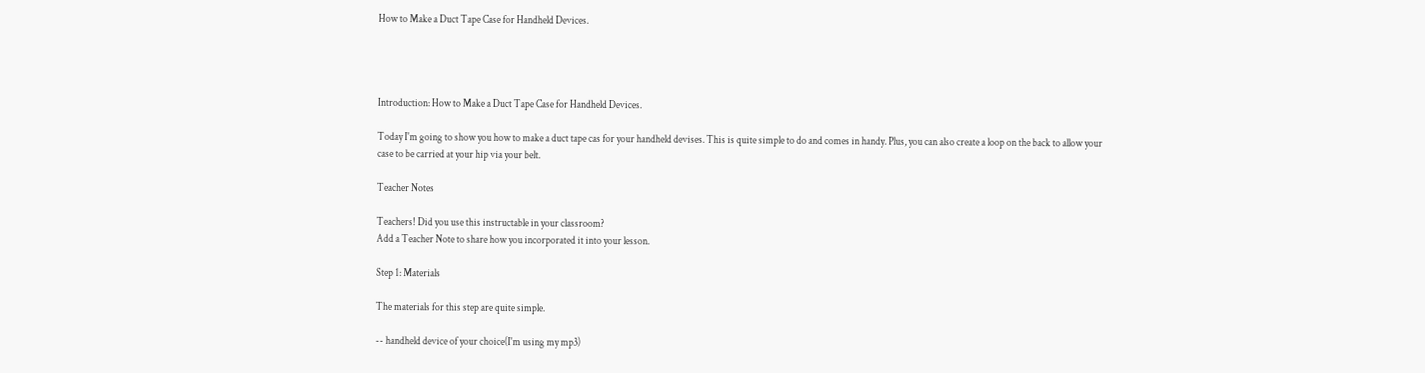How to Make a Duct Tape Case for Handheld Devices.




Introduction: How to Make a Duct Tape Case for Handheld Devices.

Today I'm going to show you how to make a duct tape cas for your handheld devises. This is quite simple to do and comes in handy. Plus, you can also create a loop on the back to allow your case to be carried at your hip via your belt.

Teacher Notes

Teachers! Did you use this instructable in your classroom?
Add a Teacher Note to share how you incorporated it into your lesson.

Step 1: Materials

The materials for this step are quite simple.

-- handheld device of your choice(I'm using my mp3)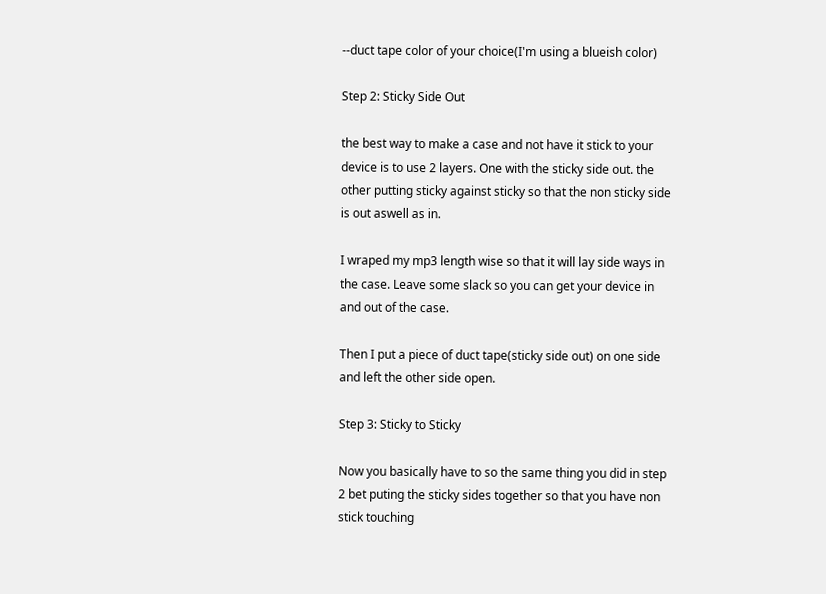--duct tape color of your choice(I'm using a blueish color)

Step 2: Sticky Side Out

the best way to make a case and not have it stick to your device is to use 2 layers. One with the sticky side out. the other putting sticky against sticky so that the non sticky side is out aswell as in.

I wraped my mp3 length wise so that it will lay side ways in the case. Leave some slack so you can get your device in and out of the case.

Then I put a piece of duct tape(sticky side out) on one side and left the other side open.

Step 3: Sticky to Sticky

Now you basically have to so the same thing you did in step 2 bet puting the sticky sides together so that you have non stick touching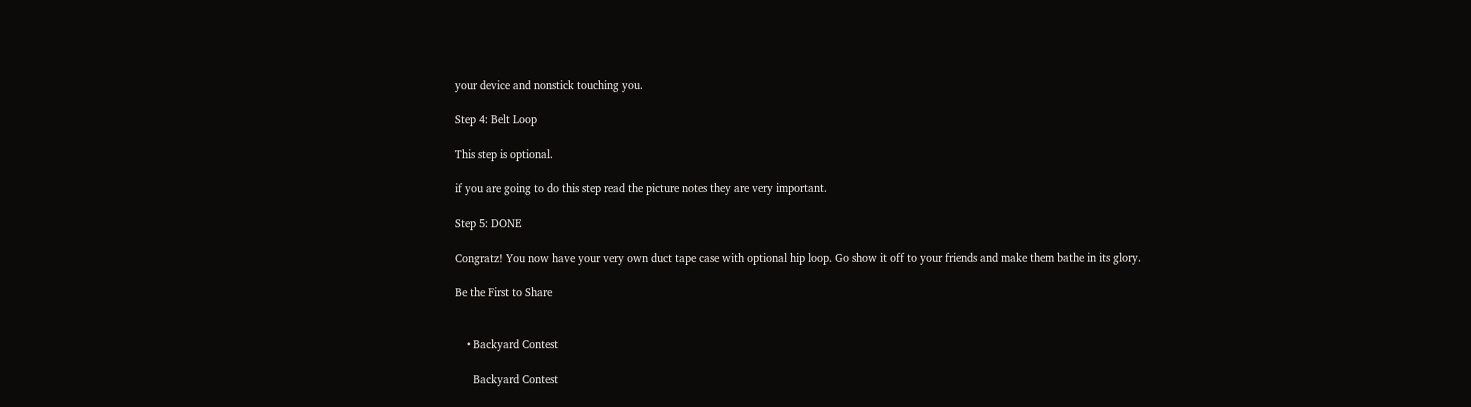your device and nonstick touching you.

Step 4: Belt Loop

This step is optional.

if you are going to do this step read the picture notes they are very important.

Step 5: DONE

Congratz! You now have your very own duct tape case with optional hip loop. Go show it off to your friends and make them bathe in its glory.

Be the First to Share


    • Backyard Contest

      Backyard Contest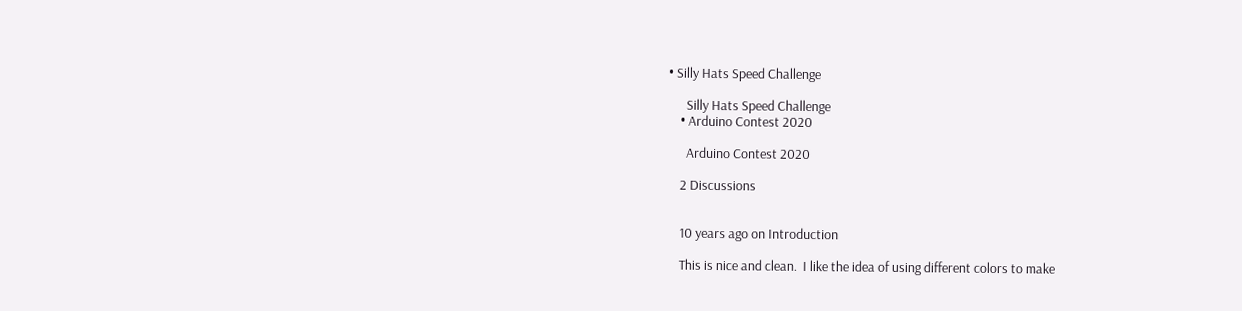• Silly Hats Speed Challenge

      Silly Hats Speed Challenge
    • Arduino Contest 2020

      Arduino Contest 2020

    2 Discussions


    10 years ago on Introduction

    This is nice and clean.  I like the idea of using different colors to make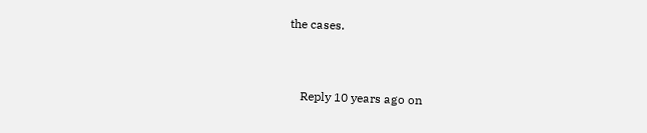the cases.


    Reply 10 years ago on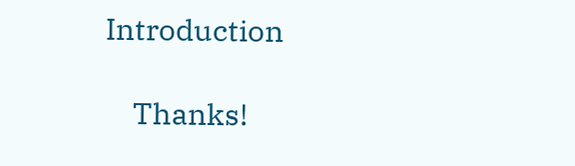Introduction

    Thanks!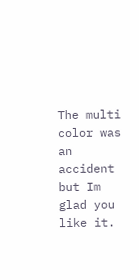The multi color was an accident but Im glad you like it.